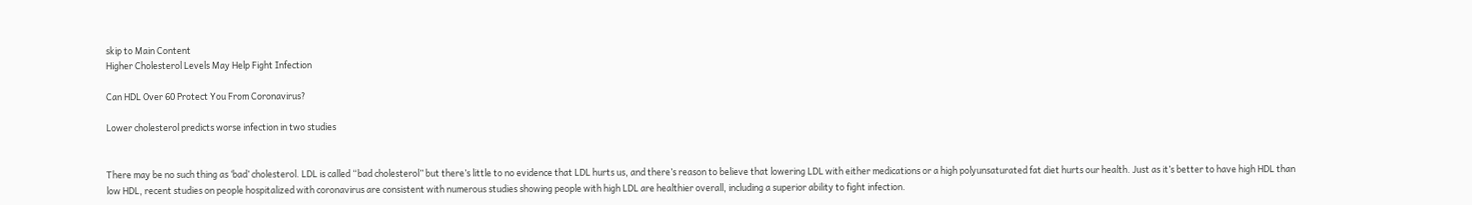skip to Main Content
Higher Cholesterol Levels May Help Fight Infection

Can HDL Over 60 Protect You From Coronavirus?

Lower cholesterol predicts worse infection in two studies


There may be no such thing as ‘bad’ cholesterol. LDL is called “bad cholesterol” but there’s little to no evidence that LDL hurts us, and there’s reason to believe that lowering LDL with either medications or a high polyunsaturated fat diet hurts our health. Just as it’s better to have high HDL than low HDL, recent studies on people hospitalized with coronavirus are consistent with numerous studies showing people with high LDL are healthier overall, including a superior ability to fight infection.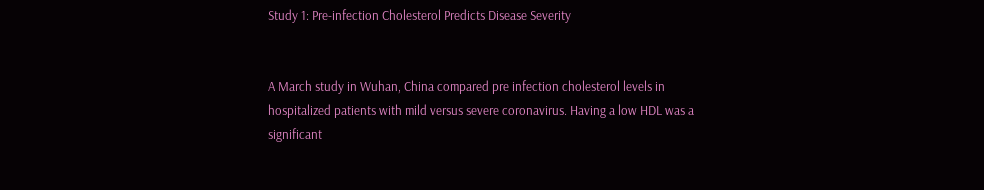Study 1: Pre-infection Cholesterol Predicts Disease Severity


A March study in Wuhan, China compared pre infection cholesterol levels in hospitalized patients with mild versus severe coronavirus. Having a low HDL was a significant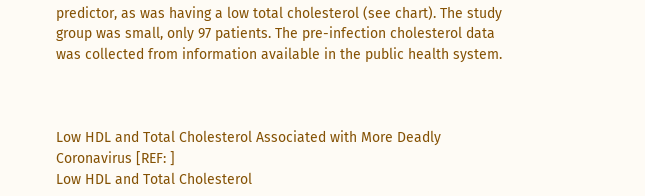predictor, as was having a low total cholesterol (see chart). The study group was small, only 97 patients. The pre-infection cholesterol data was collected from information available in the public health system.



Low HDL and Total Cholesterol Associated with More Deadly Coronavirus [REF: ]
Low HDL and Total Cholesterol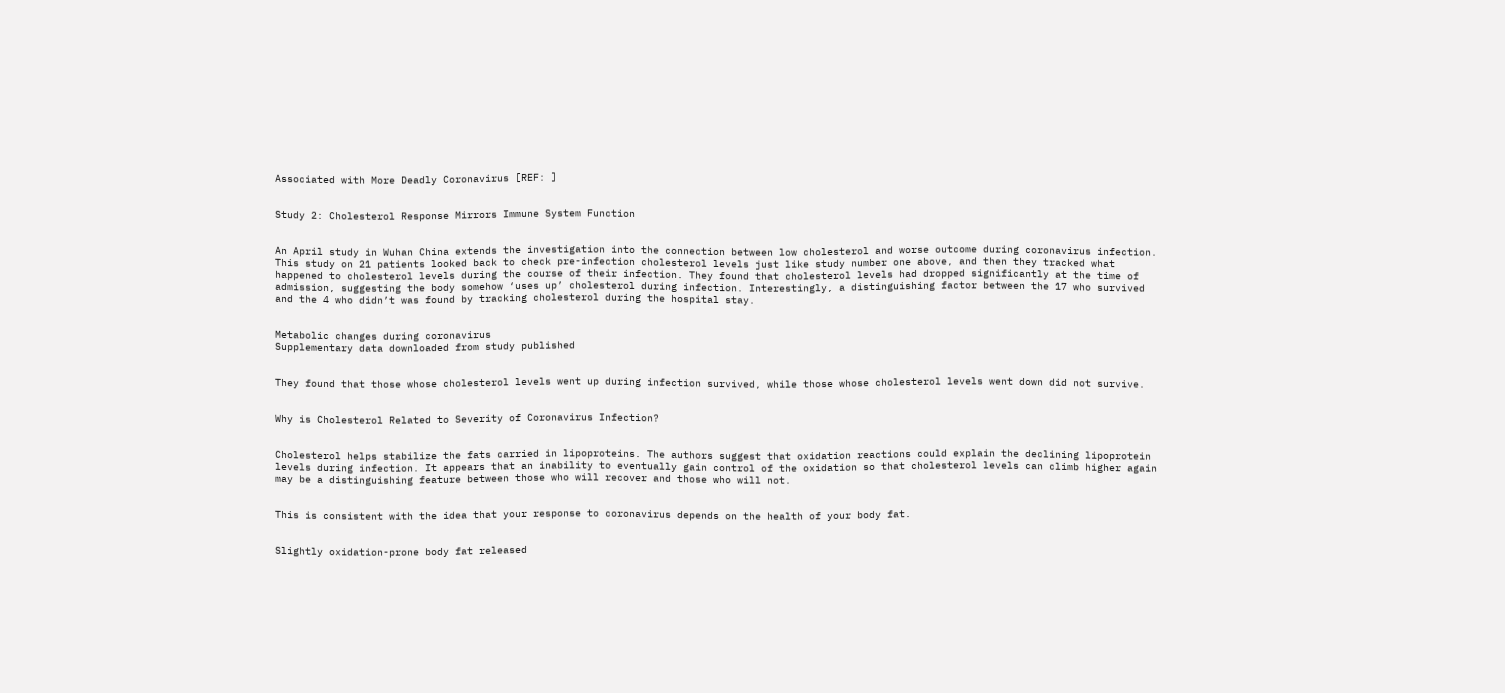Associated with More Deadly Coronavirus [REF: ]


Study 2: Cholesterol Response Mirrors Immune System Function


An April study in Wuhan China extends the investigation into the connection between low cholesterol and worse outcome during coronavirus infection. This study on 21 patients looked back to check pre-infection cholesterol levels just like study number one above, and then they tracked what happened to cholesterol levels during the course of their infection. They found that cholesterol levels had dropped significantly at the time of admission, suggesting the body somehow ‘uses up’ cholesterol during infection. Interestingly, a distinguishing factor between the 17 who survived and the 4 who didn’t was found by tracking cholesterol during the hospital stay.


Metabolic changes during coronavirus
Supplementary data downloaded from study published


They found that those whose cholesterol levels went up during infection survived, while those whose cholesterol levels went down did not survive.


Why is Cholesterol Related to Severity of Coronavirus Infection?


Cholesterol helps stabilize the fats carried in lipoproteins. The authors suggest that oxidation reactions could explain the declining lipoprotein levels during infection. It appears that an inability to eventually gain control of the oxidation so that cholesterol levels can climb higher again may be a distinguishing feature between those who will recover and those who will not.


This is consistent with the idea that your response to coronavirus depends on the health of your body fat.


Slightly oxidation-prone body fat released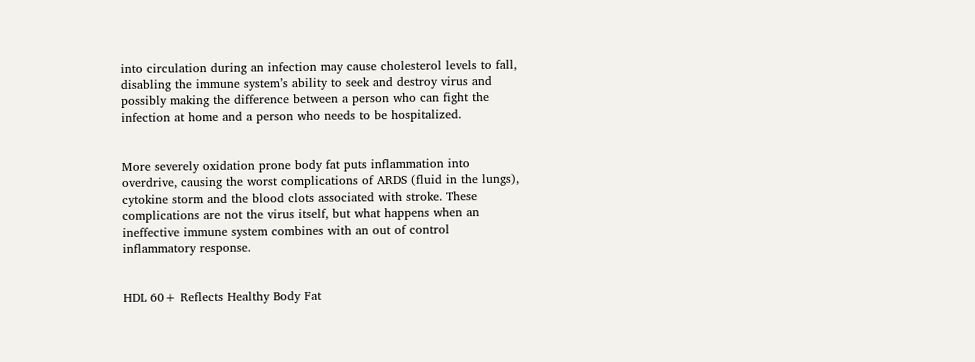into circulation during an infection may cause cholesterol levels to fall, disabling the immune system’s ability to seek and destroy virus and possibly making the difference between a person who can fight the infection at home and a person who needs to be hospitalized.


More severely oxidation prone body fat puts inflammation into overdrive, causing the worst complications of ARDS (fluid in the lungs), cytokine storm and the blood clots associated with stroke. These complications are not the virus itself, but what happens when an ineffective immune system combines with an out of control inflammatory response.


HDL 60+ Reflects Healthy Body Fat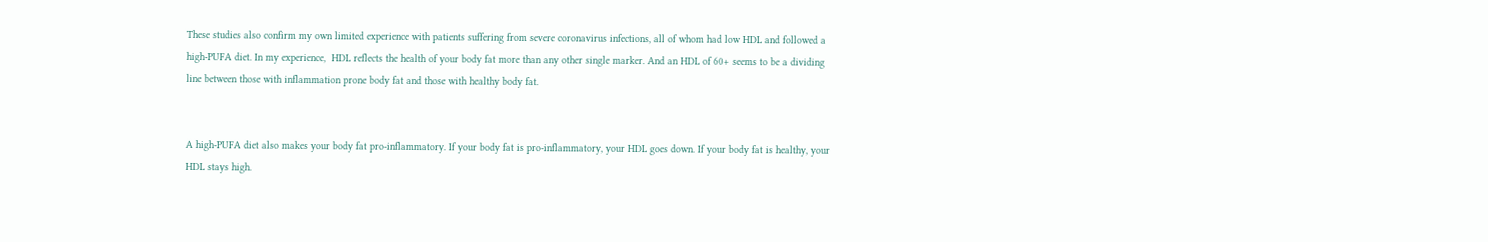These studies also confirm my own limited experience with patients suffering from severe coronavirus infections, all of whom had low HDL and followed a high-PUFA diet. In my experience,  HDL reflects the health of your body fat more than any other single marker. And an HDL of 60+ seems to be a dividing line between those with inflammation prone body fat and those with healthy body fat.


A high-PUFA diet also makes your body fat pro-inflammatory. If your body fat is pro-inflammatory, your HDL goes down. If your body fat is healthy, your HDL stays high.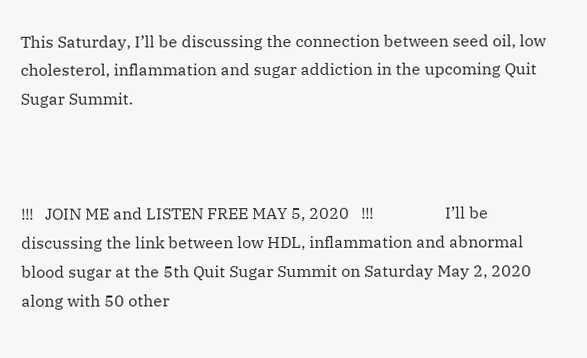This Saturday, I’ll be discussing the connection between seed oil, low cholesterol, inflammation and sugar addiction in the upcoming Quit Sugar Summit.



!!!   JOIN ME and LISTEN FREE MAY 5, 2020   !!!                  I’ll be discussing the link between low HDL, inflammation and abnormal blood sugar at the 5th Quit Sugar Summit on Saturday May 2, 2020 along with 50 other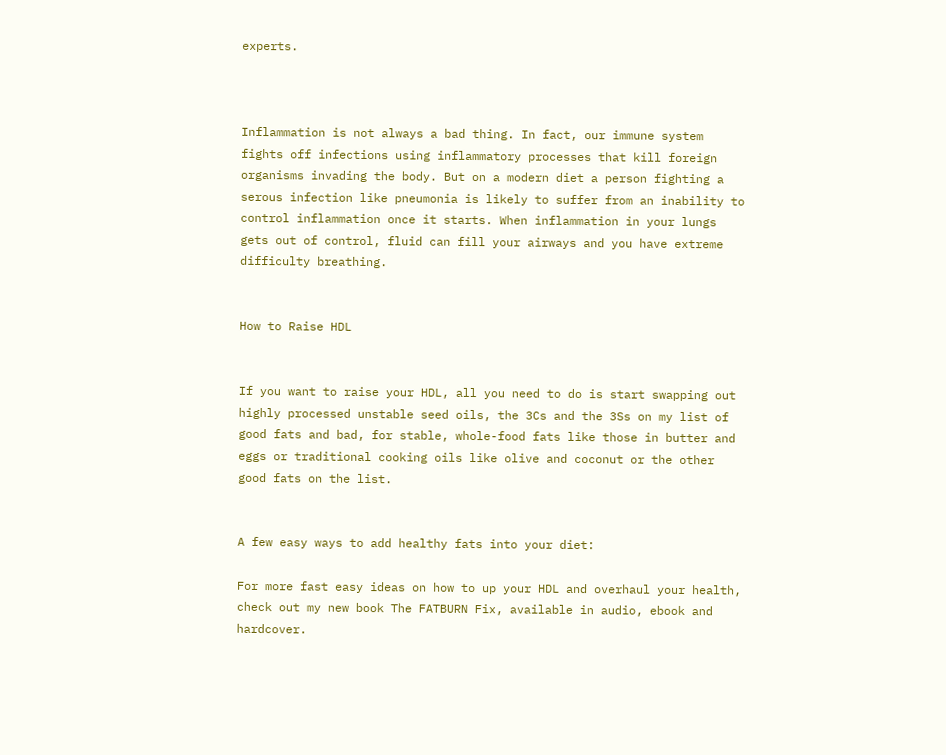experts.



Inflammation is not always a bad thing. In fact, our immune system fights off infections using inflammatory processes that kill foreign organisms invading the body. But on a modern diet a person fighting a serous infection like pneumonia is likely to suffer from an inability to control inflammation once it starts. When inflammation in your lungs gets out of control, fluid can fill your airways and you have extreme difficulty breathing.


How to Raise HDL


If you want to raise your HDL, all you need to do is start swapping out highly processed unstable seed oils, the 3Cs and the 3Ss on my list of good fats and bad, for stable, whole-food fats like those in butter and eggs or traditional cooking oils like olive and coconut or the other good fats on the list.


A few easy ways to add healthy fats into your diet:

For more fast easy ideas on how to up your HDL and overhaul your health, check out my new book The FATBURN Fix, available in audio, ebook and hardcover.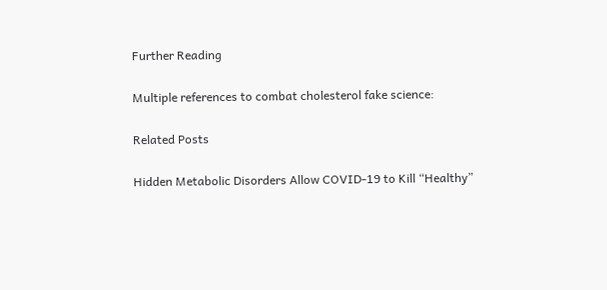Further Reading

Multiple references to combat cholesterol fake science:

Related Posts

Hidden Metabolic Disorders Allow COVID-19 to Kill “Healthy”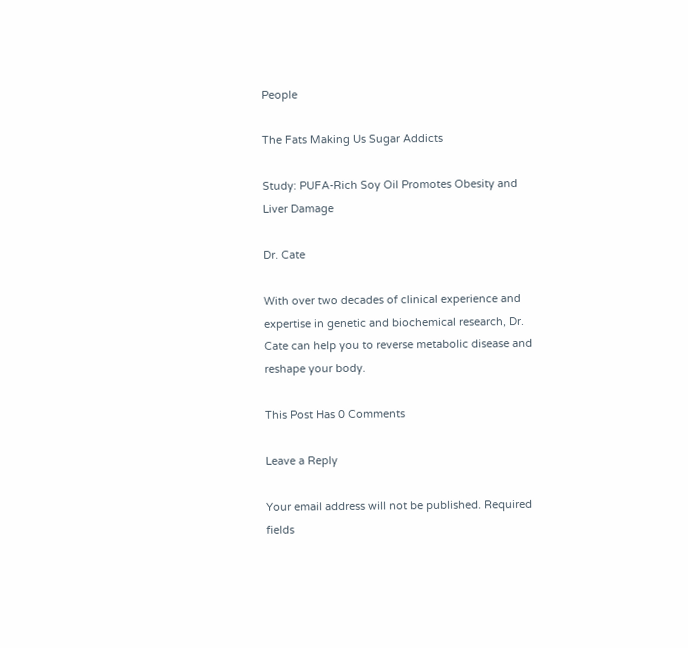People

The Fats Making Us Sugar Addicts

Study: PUFA-Rich Soy Oil Promotes Obesity and Liver Damage

Dr. Cate

With over two decades of clinical experience and expertise in genetic and biochemical research, Dr. Cate can help you to reverse metabolic disease and reshape your body.

This Post Has 0 Comments

Leave a Reply

Your email address will not be published. Required fields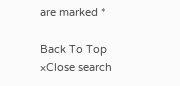are marked *

Back To Top
×Close search